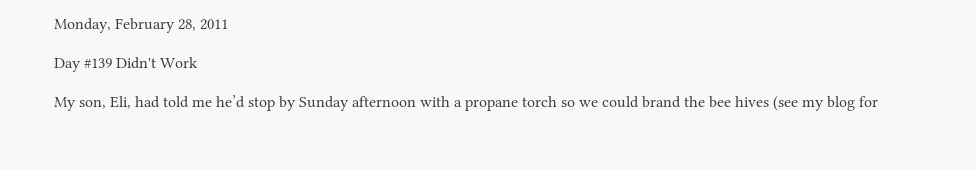Monday, February 28, 2011

Day #139 Didn't Work

My son, Eli, had told me he’d stop by Sunday afternoon with a propane torch so we could brand the bee hives (see my blog for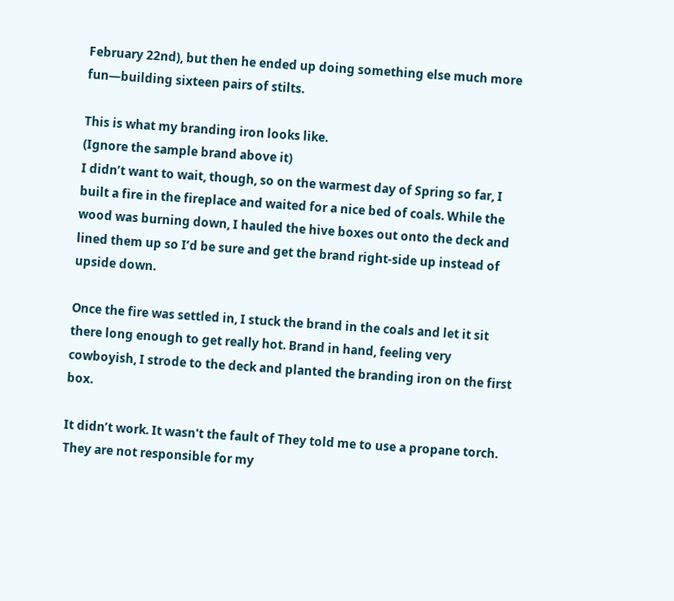February 22nd), but then he ended up doing something else much more fun—building sixteen pairs of stilts.

This is what my branding iron looks like.
(Ignore the sample brand above it)
I didn’t want to wait, though, so on the warmest day of Spring so far, I built a fire in the fireplace and waited for a nice bed of coals. While the wood was burning down, I hauled the hive boxes out onto the deck and lined them up so I’d be sure and get the brand right-side up instead of upside down.

Once the fire was settled in, I stuck the brand in the coals and let it sit there long enough to get really hot. Brand in hand, feeling very cowboyish, I strode to the deck and planted the branding iron on the first box.

It didn’t work. It wasn't the fault of They told me to use a propane torch. They are not responsible for my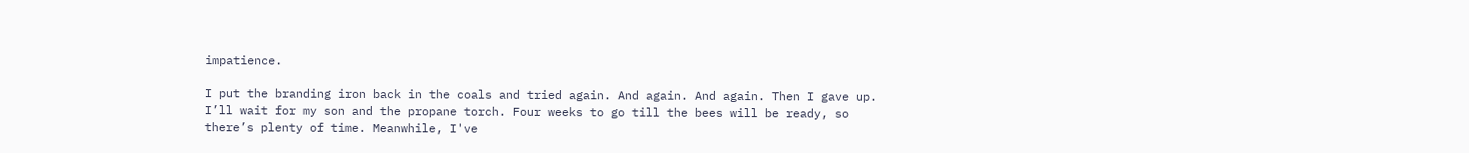impatience.

I put the branding iron back in the coals and tried again. And again. And again. Then I gave up. I’ll wait for my son and the propane torch. Four weeks to go till the bees will be ready, so there’s plenty of time. Meanwhile, I've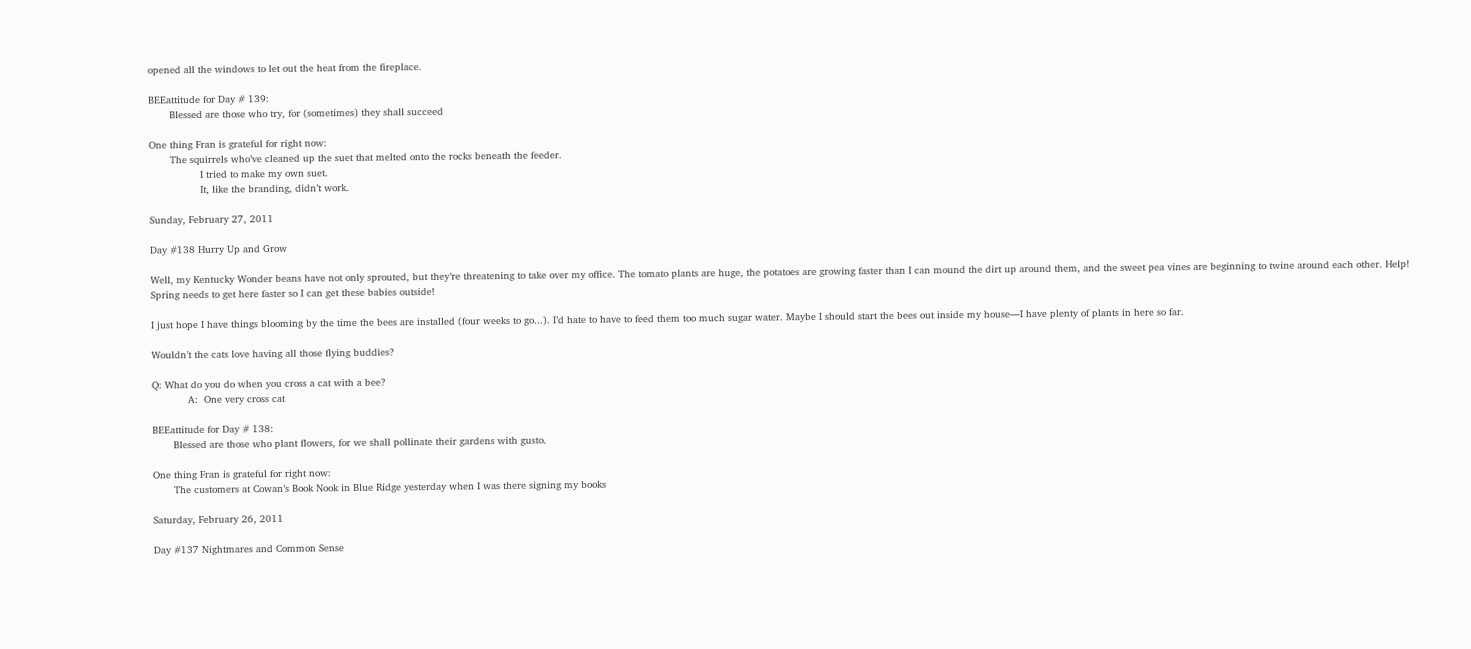opened all the windows to let out the heat from the fireplace.

BEEattitude for Day # 139:
       Blessed are those who try, for (sometimes) they shall succeed

One thing Fran is grateful for right now:
       The squirrels who’ve cleaned up the suet that melted onto the rocks beneath the feeder.
                 I tried to make my own suet.
                 It, like the branding, didn’t work.

Sunday, February 27, 2011

Day #138 Hurry Up and Grow

Well, my Kentucky Wonder beans have not only sprouted, but they’re threatening to take over my office. The tomato plants are huge, the potatoes are growing faster than I can mound the dirt up around them, and the sweet pea vines are beginning to twine around each other. Help! Spring needs to get here faster so I can get these babies outside!

I just hope I have things blooming by the time the bees are installed (four weeks to go...). I’d hate to have to feed them too much sugar water. Maybe I should start the bees out inside my house—I have plenty of plants in here so far.

Wouldn’t the cats love having all those flying buddies?

Q: What do you do when you cross a cat with a bee?
            A:  One very cross cat

BEEattitude for Day # 138:
       Blessed are those who plant flowers, for we shall pollinate their gardens with gusto.

One thing Fran is grateful for right now:
       The customers at Cowan’s Book Nook in Blue Ridge yesterday when I was there signing my books

Saturday, February 26, 2011

Day #137 Nightmares and Common Sense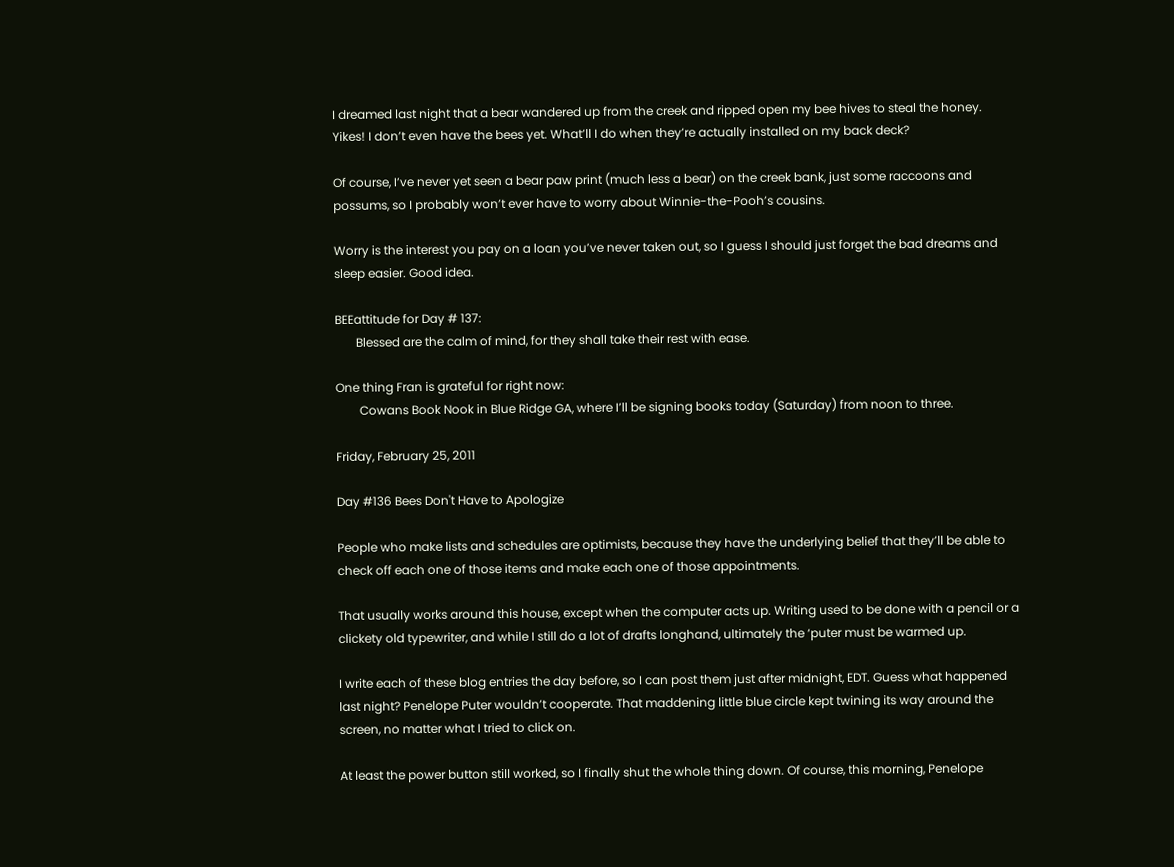I dreamed last night that a bear wandered up from the creek and ripped open my bee hives to steal the honey. Yikes! I don’t even have the bees yet. What’ll I do when they’re actually installed on my back deck?

Of course, I’ve never yet seen a bear paw print (much less a bear) on the creek bank, just some raccoons and possums, so I probably won’t ever have to worry about Winnie-the-Pooh’s cousins.

Worry is the interest you pay on a loan you’ve never taken out, so I guess I should just forget the bad dreams and sleep easier. Good idea.

BEEattitude for Day # 137:
       Blessed are the calm of mind, for they shall take their rest with ease.

One thing Fran is grateful for right now:
        Cowans Book Nook in Blue Ridge GA, where I’ll be signing books today (Saturday) from noon to three.

Friday, February 25, 2011

Day #136 Bees Don't Have to Apologize

People who make lists and schedules are optimists, because they have the underlying belief that they’ll be able to check off each one of those items and make each one of those appointments.

That usually works around this house, except when the computer acts up. Writing used to be done with a pencil or a clickety old typewriter, and while I still do a lot of drafts longhand, ultimately the ‘puter must be warmed up.

I write each of these blog entries the day before, so I can post them just after midnight, EDT. Guess what happened last night? Penelope Puter wouldn’t cooperate. That maddening little blue circle kept twining its way around the screen, no matter what I tried to click on.

At least the power button still worked, so I finally shut the whole thing down. Of course, this morning, Penelope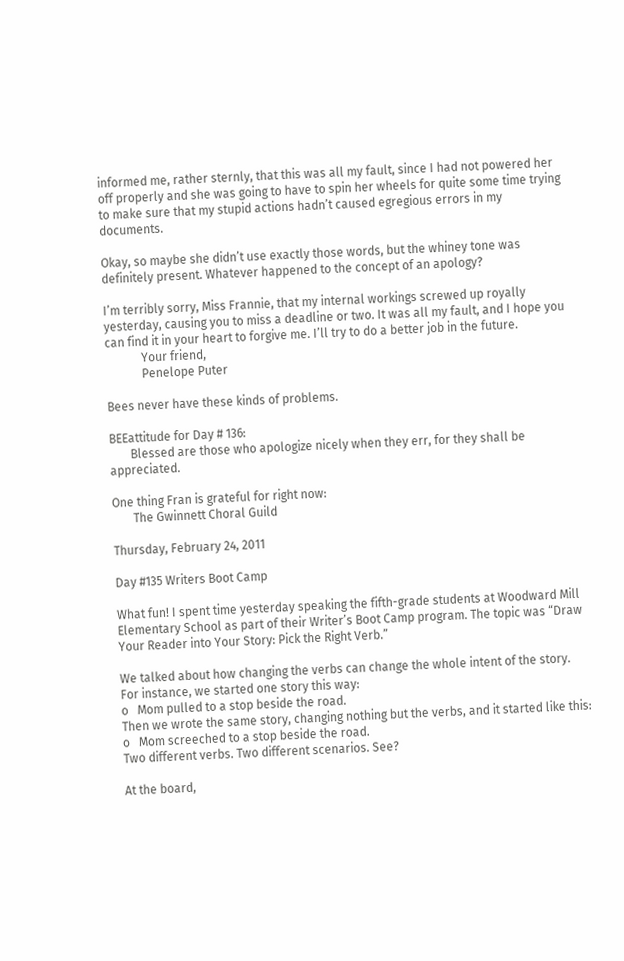informed me, rather sternly, that this was all my fault, since I had not powered her off properly and she was going to have to spin her wheels for quite some time trying to make sure that my stupid actions hadn’t caused egregious errors in my documents.

Okay, so maybe she didn’t use exactly those words, but the whiney tone was definitely present. Whatever happened to the concept of an apology?

I’m terribly sorry, Miss Frannie, that my internal workings screwed up royally yesterday, causing you to miss a deadline or two. It was all my fault, and I hope you can find it in your heart to forgive me. I’ll try to do a better job in the future.
            Your friend,
            Penelope Puter

Bees never have these kinds of problems.

BEEattitude for Day # 136:
       Blessed are those who apologize nicely when they err, for they shall be appreciated.

One thing Fran is grateful for right now:
       The Gwinnett Choral Guild

Thursday, February 24, 2011

Day #135 Writers Boot Camp

What fun! I spent time yesterday speaking the fifth-grade students at Woodward Mill Elementary School as part of their Writer’s Boot Camp program. The topic was “Draw Your Reader into Your Story: Pick the Right Verb.”

We talked about how changing the verbs can change the whole intent of the story. For instance, we started one story this way:
o   Mom pulled to a stop beside the road.
Then we wrote the same story, changing nothing but the verbs, and it started like this:
o   Mom screeched to a stop beside the road.
Two different verbs. Two different scenarios. See?

At the board,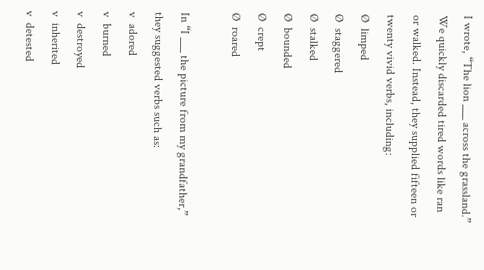I wrote, “The lion ___ across the grassland.”
We quickly discarded tired words like ran or walked. Instead, they supplied fifteen or twenty vivid verbs, including:
Ø  limped
Ø  staggered
Ø  stalked
Ø  bounded
Ø  crept
Ø  roared

In “I ___ the picture from my grandfather,” they suggested verbs such as:
v  adored
v  burned
v  destroyed
v  inherited
v  detested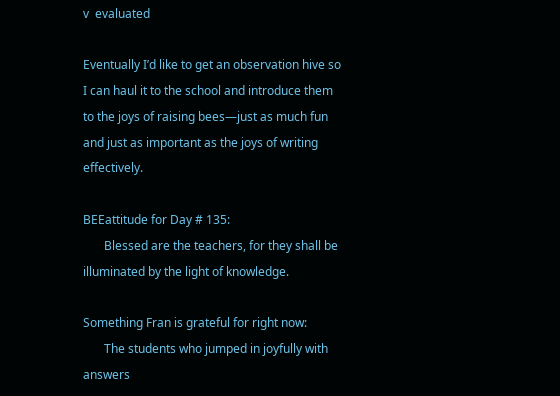v  evaluated

Eventually I’d like to get an observation hive so I can haul it to the school and introduce them to the joys of raising bees—just as much fun and just as important as the joys of writing effectively.

BEEattitude for Day # 135:
       Blessed are the teachers, for they shall be illuminated by the light of knowledge.

Something Fran is grateful for right now:
       The students who jumped in joyfully with answers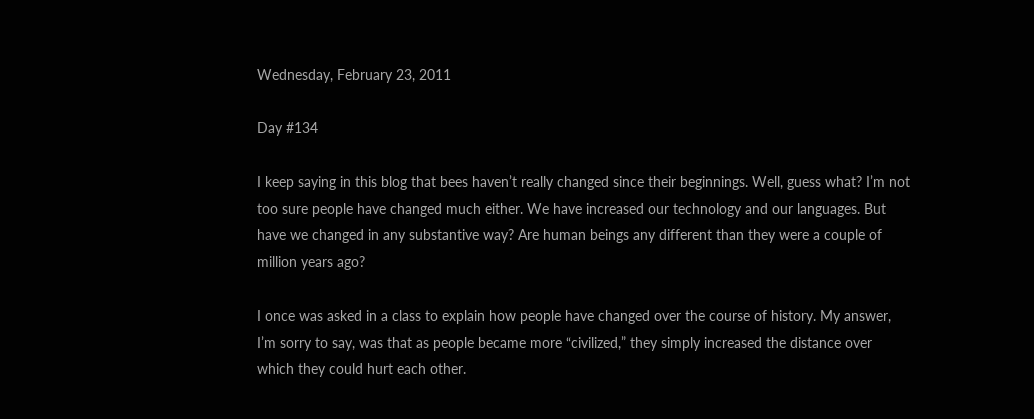Wednesday, February 23, 2011

Day #134

I keep saying in this blog that bees haven’t really changed since their beginnings. Well, guess what? I’m not too sure people have changed much either. We have increased our technology and our languages. But have we changed in any substantive way? Are human beings any different than they were a couple of million years ago?

I once was asked in a class to explain how people have changed over the course of history. My answer, I’m sorry to say, was that as people became more “civilized,” they simply increased the distance over which they could hurt each other.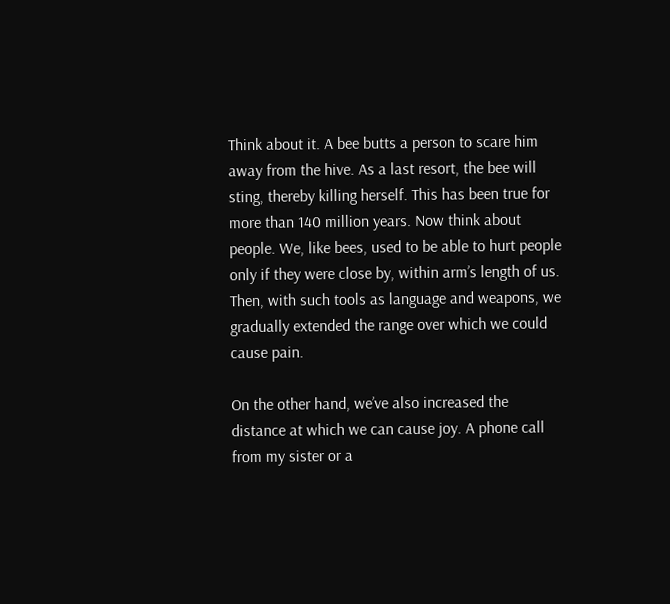Think about it. A bee butts a person to scare him away from the hive. As a last resort, the bee will sting, thereby killing herself. This has been true for more than 140 million years. Now think about people. We, like bees, used to be able to hurt people only if they were close by, within arm’s length of us. Then, with such tools as language and weapons, we gradually extended the range over which we could cause pain.

On the other hand, we’ve also increased the distance at which we can cause joy. A phone call from my sister or a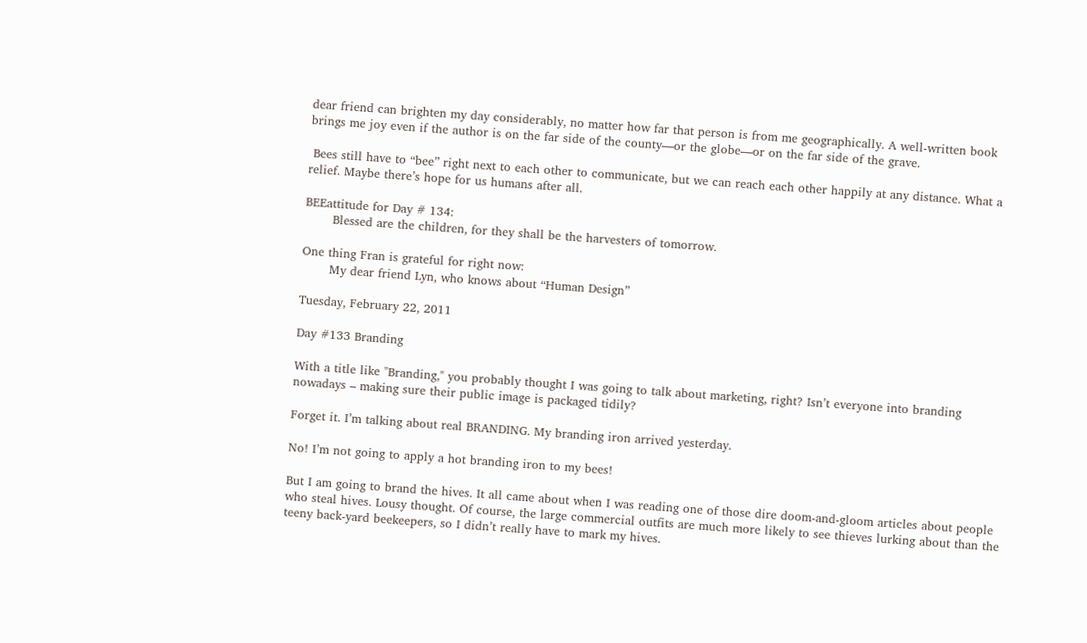dear friend can brighten my day considerably, no matter how far that person is from me geographically. A well-written book brings me joy even if the author is on the far side of the county—or the globe—or on the far side of the grave.

 Bees still have to “bee” right next to each other to communicate, but we can reach each other happily at any distance. What a relief. Maybe there’s hope for us humans after all.

BEEattitude for Day # 134:
       Blessed are the children, for they shall be the harvesters of tomorrow.

One thing Fran is grateful for right now:
       My dear friend Lyn, who knows about “Human Design”

Tuesday, February 22, 2011

Day #133 Branding

With a title like "Branding," you probably thought I was going to talk about marketing, right? Isn’t everyone into branding nowadays – making sure their public image is packaged tidily?

Forget it. I’m talking about real BRANDING. My branding iron arrived yesterday.

No! I’m not going to apply a hot branding iron to my bees!

But I am going to brand the hives. It all came about when I was reading one of those dire doom-and-gloom articles about people who steal hives. Lousy thought. Of course, the large commercial outfits are much more likely to see thieves lurking about than the teeny back-yard beekeepers, so I didn’t really have to mark my hives.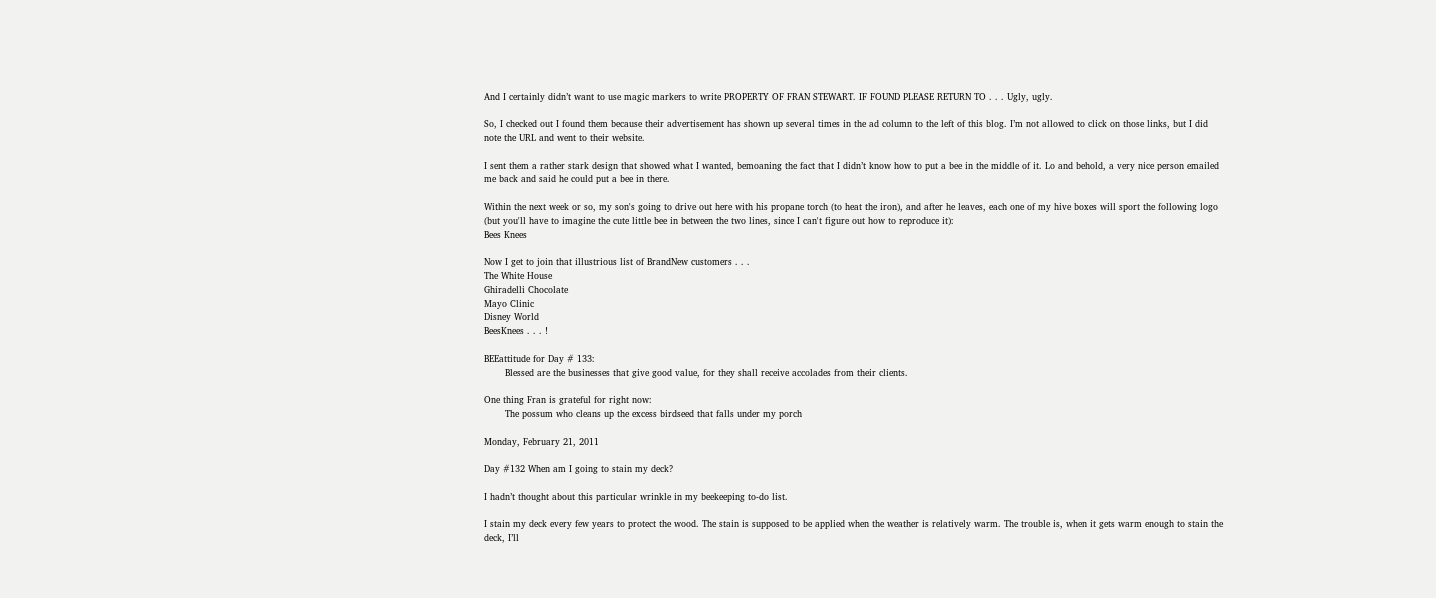And I certainly didn’t want to use magic markers to write PROPERTY OF FRAN STEWART. IF FOUND PLEASE RETURN TO . . . Ugly, ugly.

So, I checked out I found them because their advertisement has shown up several times in the ad column to the left of this blog. I’m not allowed to click on those links, but I did note the URL and went to their website.

I sent them a rather stark design that showed what I wanted, bemoaning the fact that I didn’t know how to put a bee in the middle of it. Lo and behold, a very nice person emailed me back and said he could put a bee in there.

Within the next week or so, my son's going to drive out here with his propane torch (to heat the iron), and after he leaves, each one of my hive boxes will sport the following logo (but you'll have to imagine the cute little bee in between the two lines, since I can't figure out how to reproduce it):
Bees Knees

Now I get to join that illustrious list of BrandNew customers . . .
The White House
Ghiradelli Chocolate
Mayo Clinic
Disney World
BeesKnees . . . !

BEEattitude for Day # 133:
       Blessed are the businesses that give good value, for they shall receive accolades from their clients.

One thing Fran is grateful for right now:
       The possum who cleans up the excess birdseed that falls under my porch

Monday, February 21, 2011

Day #132 When am I going to stain my deck?

I hadn’t thought about this particular wrinkle in my beekeeping to-do list.

I stain my deck every few years to protect the wood. The stain is supposed to be applied when the weather is relatively warm. The trouble is, when it gets warm enough to stain the deck, I’ll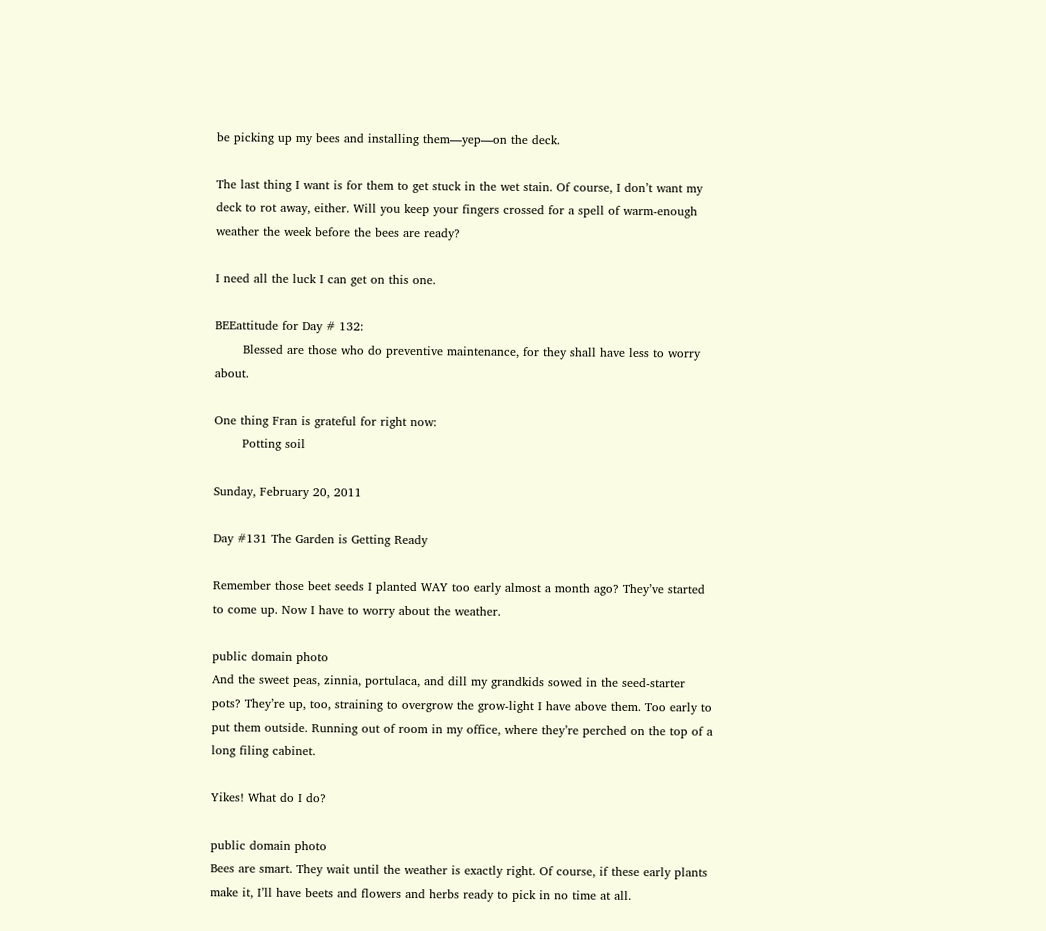be picking up my bees and installing them—yep—on the deck.

The last thing I want is for them to get stuck in the wet stain. Of course, I don’t want my deck to rot away, either. Will you keep your fingers crossed for a spell of warm-enough weather the week before the bees are ready?

I need all the luck I can get on this one.

BEEattitude for Day # 132:
       Blessed are those who do preventive maintenance, for they shall have less to worry about.

One thing Fran is grateful for right now:
       Potting soil

Sunday, February 20, 2011

Day #131 The Garden is Getting Ready

Remember those beet seeds I planted WAY too early almost a month ago? They’ve started to come up. Now I have to worry about the weather.

public domain photo
And the sweet peas, zinnia, portulaca, and dill my grandkids sowed in the seed-starter pots? They’re up, too, straining to overgrow the grow-light I have above them. Too early to put them outside. Running out of room in my office, where they’re perched on the top of a long filing cabinet.

Yikes! What do I do?

public domain photo
Bees are smart. They wait until the weather is exactly right. Of course, if these early plants make it, I’ll have beets and flowers and herbs ready to pick in no time at all.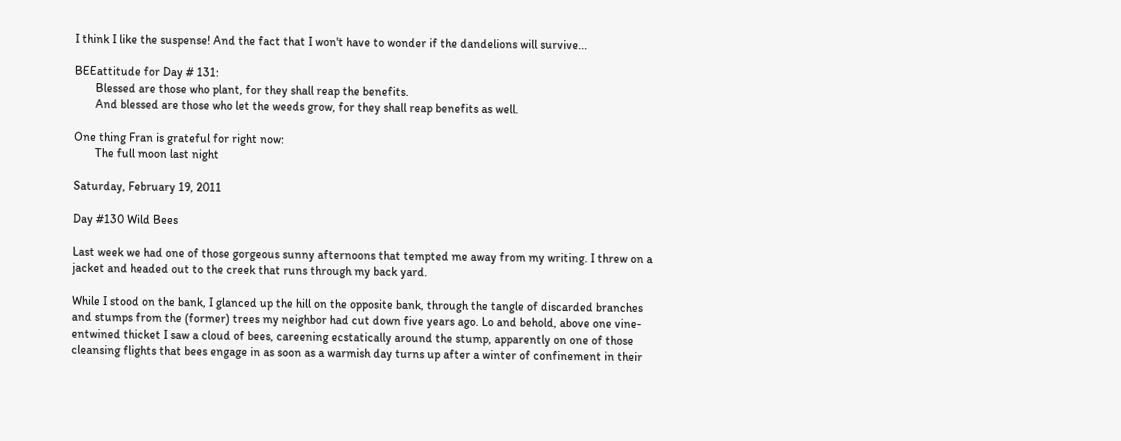I think I like the suspense! And the fact that I won't have to wonder if the dandelions will survive...

BEEattitude for Day # 131:
       Blessed are those who plant, for they shall reap the benefits.
       And blessed are those who let the weeds grow, for they shall reap benefits as well.

One thing Fran is grateful for right now:
       The full moon last night

Saturday, February 19, 2011

Day #130 Wild Bees

Last week we had one of those gorgeous sunny afternoons that tempted me away from my writing. I threw on a jacket and headed out to the creek that runs through my back yard.

While I stood on the bank, I glanced up the hill on the opposite bank, through the tangle of discarded branches and stumps from the (former) trees my neighbor had cut down five years ago. Lo and behold, above one vine-entwined thicket I saw a cloud of bees, careening ecstatically around the stump, apparently on one of those cleansing flights that bees engage in as soon as a warmish day turns up after a winter of confinement in their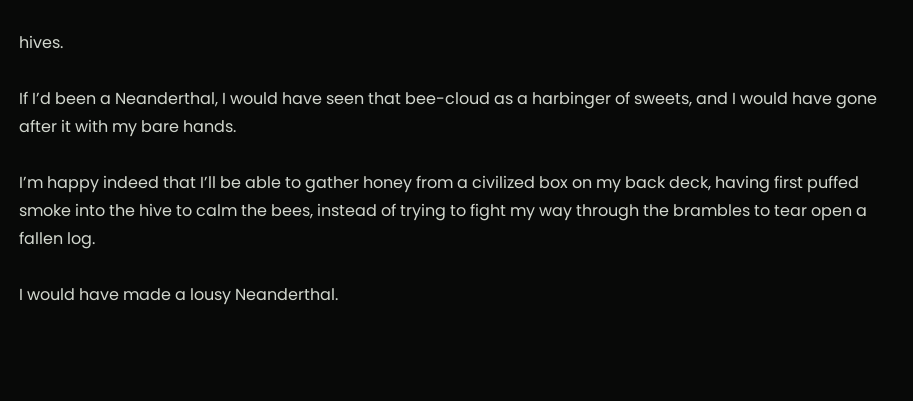hives.

If I’d been a Neanderthal, I would have seen that bee-cloud as a harbinger of sweets, and I would have gone after it with my bare hands.

I’m happy indeed that I’ll be able to gather honey from a civilized box on my back deck, having first puffed smoke into the hive to calm the bees, instead of trying to fight my way through the brambles to tear open a fallen log.

I would have made a lousy Neanderthal.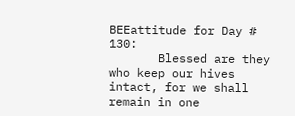BEEattitude for Day # 130:
       Blessed are they who keep our hives intact, for we shall remain in one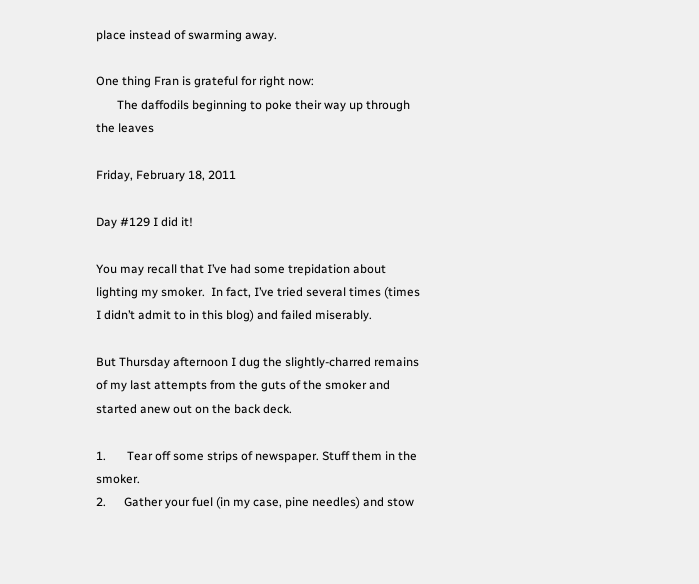place instead of swarming away.

One thing Fran is grateful for right now:
       The daffodils beginning to poke their way up through the leaves

Friday, February 18, 2011

Day #129 I did it!

You may recall that I’ve had some trepidation about lighting my smoker.  In fact, I’ve tried several times (times I didn’t admit to in this blog) and failed miserably.

But Thursday afternoon I dug the slightly-charred remains of my last attempts from the guts of the smoker and started anew out on the back deck.

1.       Tear off some strips of newspaper. Stuff them in the smoker.
2.      Gather your fuel (in my case, pine needles) and stow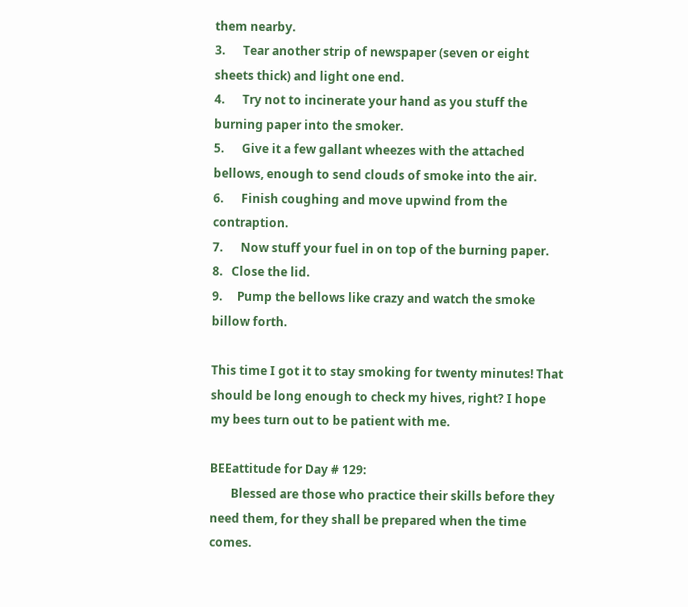them nearby.
3.      Tear another strip of newspaper (seven or eight sheets thick) and light one end.
4.      Try not to incinerate your hand as you stuff the burning paper into the smoker.
5.      Give it a few gallant wheezes with the attached bellows, enough to send clouds of smoke into the air.
6.      Finish coughing and move upwind from the contraption.
7.      Now stuff your fuel in on top of the burning paper.
8.   Close the lid.
9.     Pump the bellows like crazy and watch the smoke billow forth.

This time I got it to stay smoking for twenty minutes! That should be long enough to check my hives, right? I hope my bees turn out to be patient with me.

BEEattitude for Day # 129:
       Blessed are those who practice their skills before they need them, for they shall be prepared when the time comes.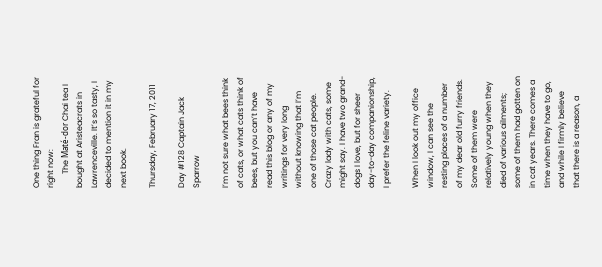One thing Fran is grateful for right now:
       The Maté-dor Chai tea I bought at Aristeacrats in Lawrenceville. It’s so tasty, I decided to mention it in my next book.

Thursday, February 17, 2011

Day #128 Captain Jack Sparrow

I’m not sure what bees think of cats, or what cats think of bees, but you can’t have read this blog or any of my writings for very long without knowing that I’m one of those cat people. Crazy lady with cats, some might say. I have two grand-dogs I love, but for sheer day-to-day companionship, I prefer the feline variety.

When I look out my office window, I can see the resting places of a number of my dear old furry friends.  Some of them were relatively young when they died of various ailments; some of them had gotten on in cat years. There comes a time when they have to go, and while I firmly believe that there is a reason, a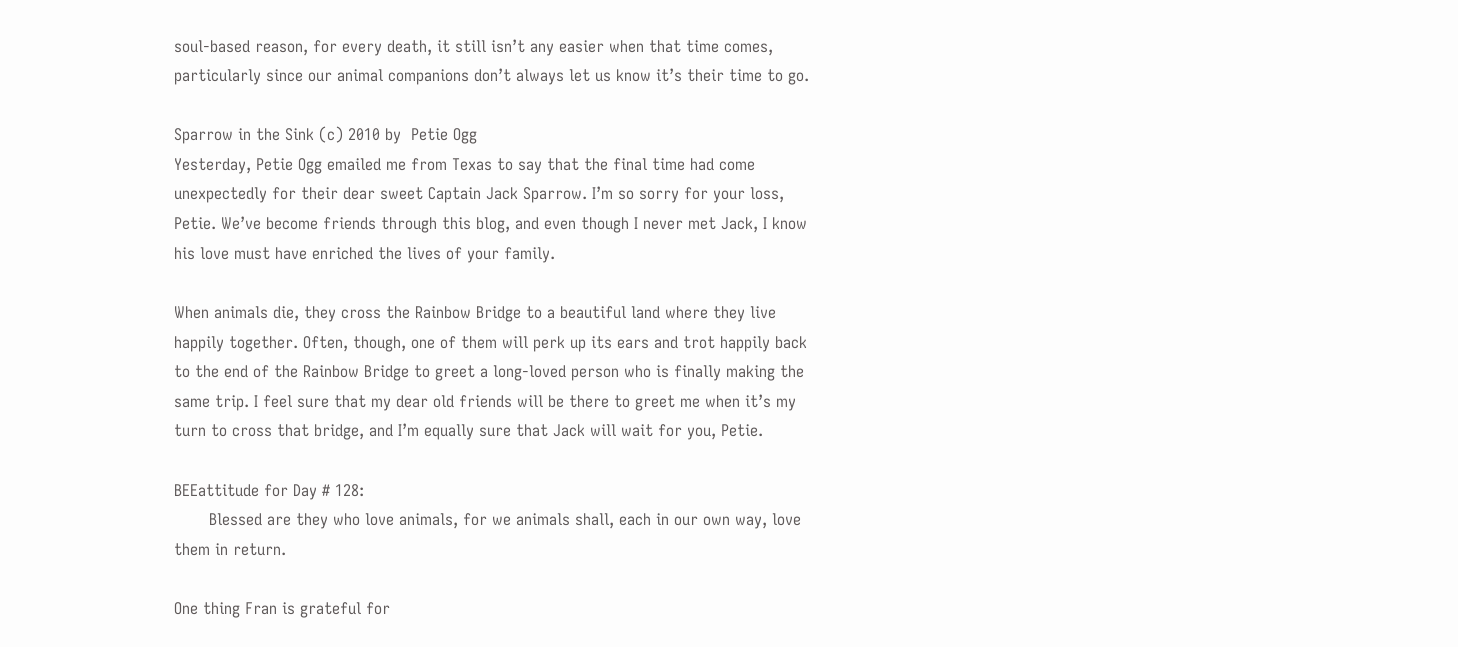soul-based reason, for every death, it still isn’t any easier when that time comes, particularly since our animal companions don’t always let us know it’s their time to go.

Sparrow in the Sink (c) 2010 by  Petie Ogg
Yesterday, Petie Ogg emailed me from Texas to say that the final time had come unexpectedly for their dear sweet Captain Jack Sparrow. I’m so sorry for your loss, Petie. We’ve become friends through this blog, and even though I never met Jack, I know his love must have enriched the lives of your family.

When animals die, they cross the Rainbow Bridge to a beautiful land where they live happily together. Often, though, one of them will perk up its ears and trot happily back to the end of the Rainbow Bridge to greet a long-loved person who is finally making the same trip. I feel sure that my dear old friends will be there to greet me when it’s my turn to cross that bridge, and I’m equally sure that Jack will wait for you, Petie.

BEEattitude for Day # 128:
       Blessed are they who love animals, for we animals shall, each in our own way, love them in return.

One thing Fran is grateful for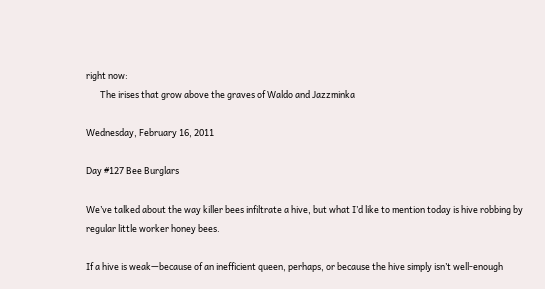right now:
       The irises that grow above the graves of Waldo and Jazzminka

Wednesday, February 16, 2011

Day #127 Bee Burglars

We’ve talked about the way killer bees infiltrate a hive, but what I’d like to mention today is hive robbing by regular little worker honey bees.

If a hive is weak—because of an inefficient queen, perhaps, or because the hive simply isn’t well-enough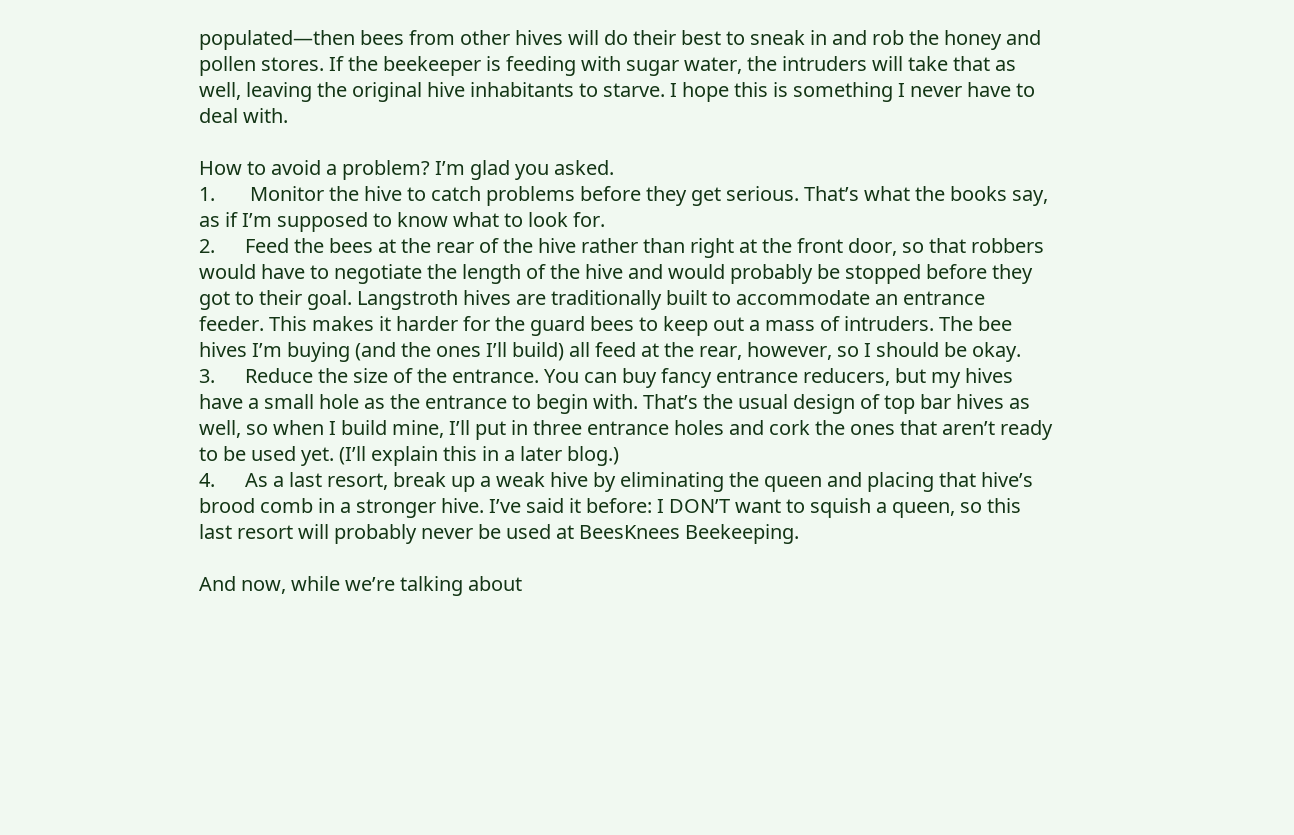populated—then bees from other hives will do their best to sneak in and rob the honey and pollen stores. If the beekeeper is feeding with sugar water, the intruders will take that as well, leaving the original hive inhabitants to starve. I hope this is something I never have to deal with.

How to avoid a problem? I’m glad you asked.
1.       Monitor the hive to catch problems before they get serious. That’s what the books say, as if I’m supposed to know what to look for.
2.      Feed the bees at the rear of the hive rather than right at the front door, so that robbers would have to negotiate the length of the hive and would probably be stopped before they got to their goal. Langstroth hives are traditionally built to accommodate an entrance feeder. This makes it harder for the guard bees to keep out a mass of intruders. The bee hives I’m buying (and the ones I’ll build) all feed at the rear, however, so I should be okay.
3.      Reduce the size of the entrance. You can buy fancy entrance reducers, but my hives have a small hole as the entrance to begin with. That’s the usual design of top bar hives as well, so when I build mine, I’ll put in three entrance holes and cork the ones that aren’t ready to be used yet. (I’ll explain this in a later blog.)
4.      As a last resort, break up a weak hive by eliminating the queen and placing that hive’s brood comb in a stronger hive. I’ve said it before: I DON’T want to squish a queen, so this last resort will probably never be used at BeesKnees Beekeeping.

And now, while we’re talking about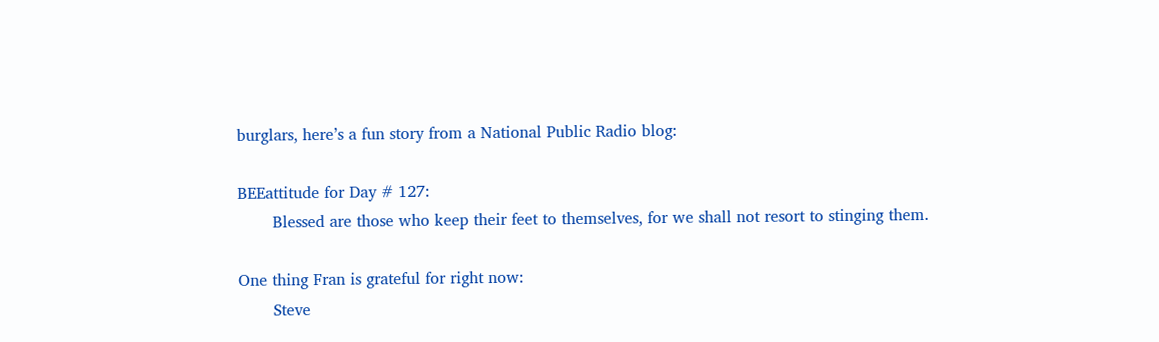burglars, here’s a fun story from a National Public Radio blog:

BEEattitude for Day # 127:
       Blessed are those who keep their feet to themselves, for we shall not resort to stinging them.

One thing Fran is grateful for right now:
       Steve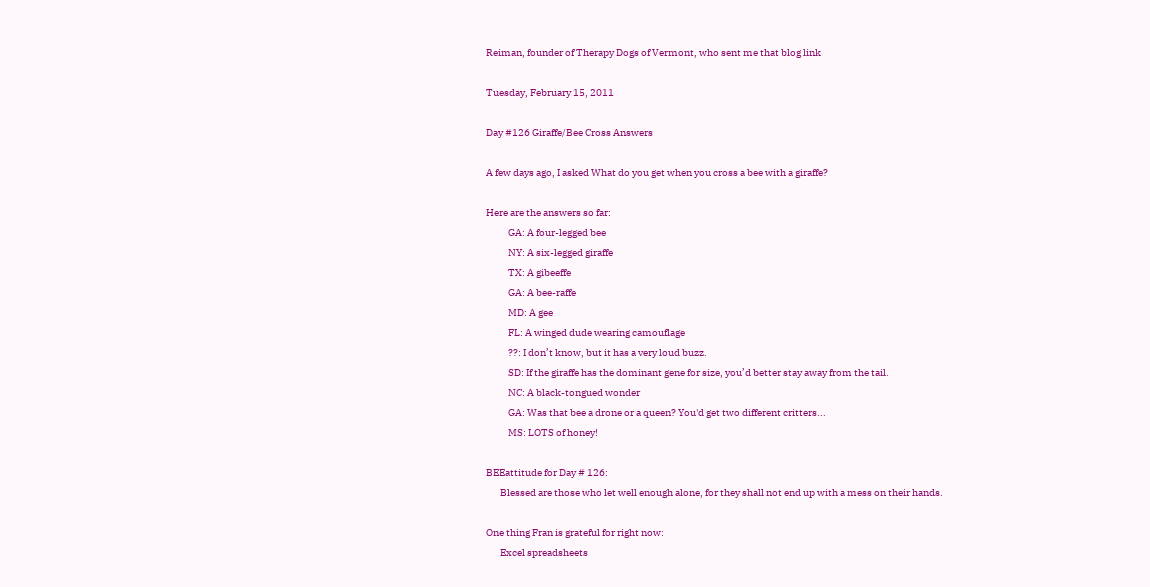Reiman, founder of Therapy Dogs of Vermont, who sent me that blog link

Tuesday, February 15, 2011

Day #126 Giraffe/Bee Cross Answers

A few days ago, I asked What do you get when you cross a bee with a giraffe?

Here are the answers so far:
           GA: A four-legged bee
           NY: A six-legged giraffe
           TX: A gibeeffe
           GA: A bee-raffe
           MD: A gee
           FL: A winged dude wearing camouflage
           ??: I don’t know, but it has a very loud buzz.
           SD: If the giraffe has the dominant gene for size, you’d better stay away from the tail.
           NC: A black-tongued wonder
           GA: Was that bee a drone or a queen? You'd get two different critters...
           MS: LOTS of honey!

BEEattitude for Day # 126:
       Blessed are those who let well enough alone, for they shall not end up with a mess on their hands.

One thing Fran is grateful for right now:
       Excel spreadsheets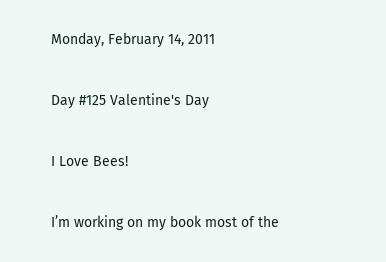Monday, February 14, 2011

Day #125 Valentine's Day

I Love Bees!

I’m working on my book most of the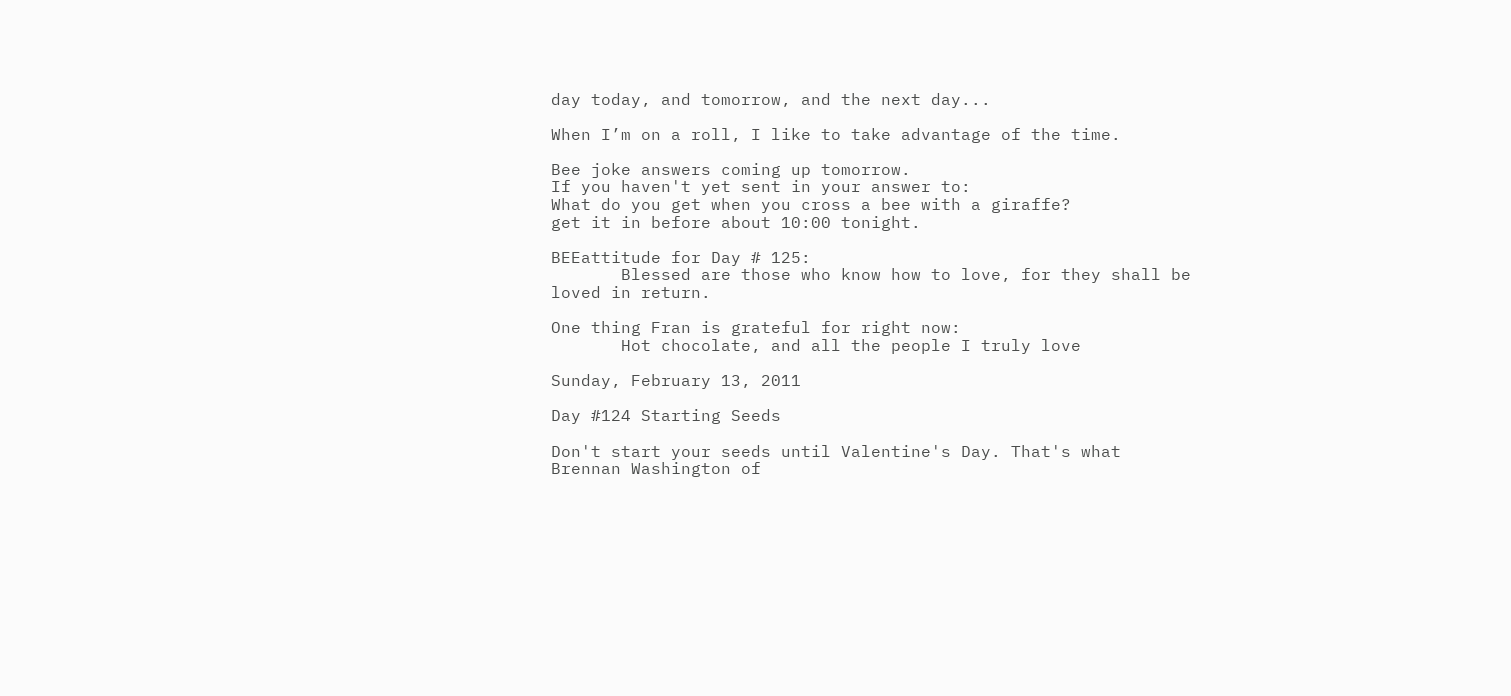day today, and tomorrow, and the next day...

When I’m on a roll, I like to take advantage of the time.

Bee joke answers coming up tomorrow.
If you haven't yet sent in your answer to:
What do you get when you cross a bee with a giraffe?
get it in before about 10:00 tonight.

BEEattitude for Day # 125:
       Blessed are those who know how to love, for they shall be loved in return.

One thing Fran is grateful for right now:
       Hot chocolate, and all the people I truly love

Sunday, February 13, 2011

Day #124 Starting Seeds

Don't start your seeds until Valentine's Day. That's what Brennan Washington of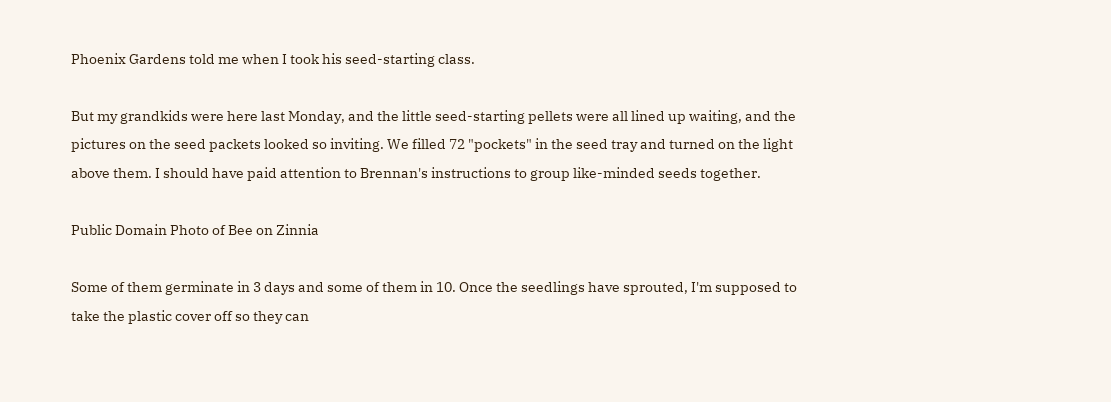Phoenix Gardens told me when I took his seed-starting class.

But my grandkids were here last Monday, and the little seed-starting pellets were all lined up waiting, and the pictures on the seed packets looked so inviting. We filled 72 "pockets" in the seed tray and turned on the light above them. I should have paid attention to Brennan's instructions to group like-minded seeds together.

Public Domain Photo of Bee on Zinnia

Some of them germinate in 3 days and some of them in 10. Once the seedlings have sprouted, I'm supposed to take the plastic cover off so they can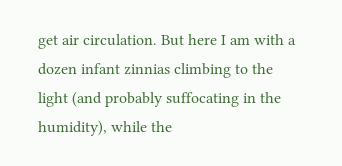get air circulation. But here I am with a dozen infant zinnias climbing to the light (and probably suffocating in the humidity), while the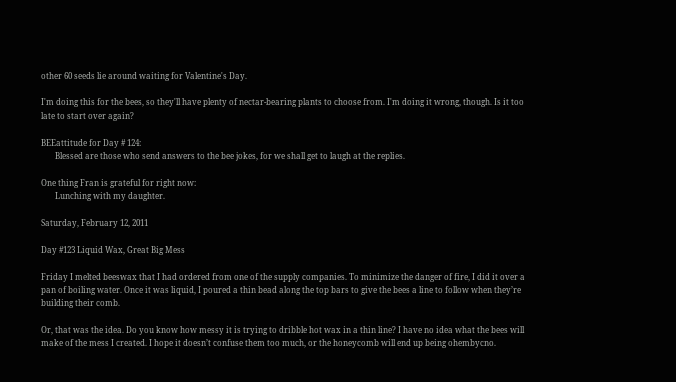other 60 seeds lie around waiting for Valentine's Day.

I'm doing this for the bees, so they'll have plenty of nectar-bearing plants to choose from. I'm doing it wrong, though. Is it too late to start over again?

BEEattitude for Day # 124:
       Blessed are those who send answers to the bee jokes, for we shall get to laugh at the replies.

One thing Fran is grateful for right now:
       Lunching with my daughter.

Saturday, February 12, 2011

Day #123 Liquid Wax, Great Big Mess

Friday I melted beeswax that I had ordered from one of the supply companies. To minimize the danger of fire, I did it over a pan of boiling water. Once it was liquid, I poured a thin bead along the top bars to give the bees a line to follow when they’re building their comb.

Or, that was the idea. Do you know how messy it is trying to dribble hot wax in a thin line? I have no idea what the bees will make of the mess I created. I hope it doesn’t confuse them too much, or the honeycomb will end up being ohembycno.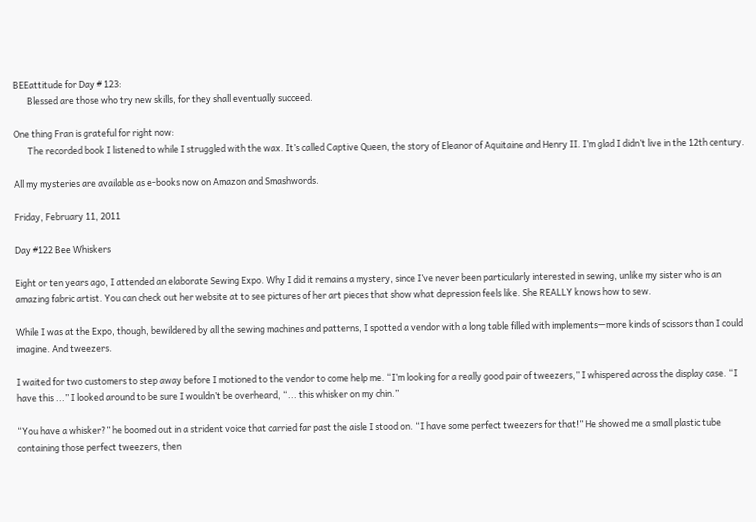BEEattitude for Day # 123:
       Blessed are those who try new skills, for they shall eventually succeed.

One thing Fran is grateful for right now:
       The recorded book I listened to while I struggled with the wax. It’s called Captive Queen, the story of Eleanor of Aquitaine and Henry II. I’m glad I didn’t live in the 12th century.

All my mysteries are available as e-books now on Amazon and Smashwords.

Friday, February 11, 2011

Day #122 Bee Whiskers

Eight or ten years ago, I attended an elaborate Sewing Expo. Why I did it remains a mystery, since I’ve never been particularly interested in sewing, unlike my sister who is an amazing fabric artist. You can check out her website at to see pictures of her art pieces that show what depression feels like. She REALLY knows how to sew.

While I was at the Expo, though, bewildered by all the sewing machines and patterns, I spotted a vendor with a long table filled with implements—more kinds of scissors than I could imagine. And tweezers.

I waited for two customers to step away before I motioned to the vendor to come help me. “I’m looking for a really good pair of tweezers,” I whispered across the display case. “I have this ...” I looked around to be sure I wouldn’t be overheard, “... this whisker on my chin.”

“You have a whisker?” he boomed out in a strident voice that carried far past the aisle I stood on. “I have some perfect tweezers for that!” He showed me a small plastic tube containing those perfect tweezers, then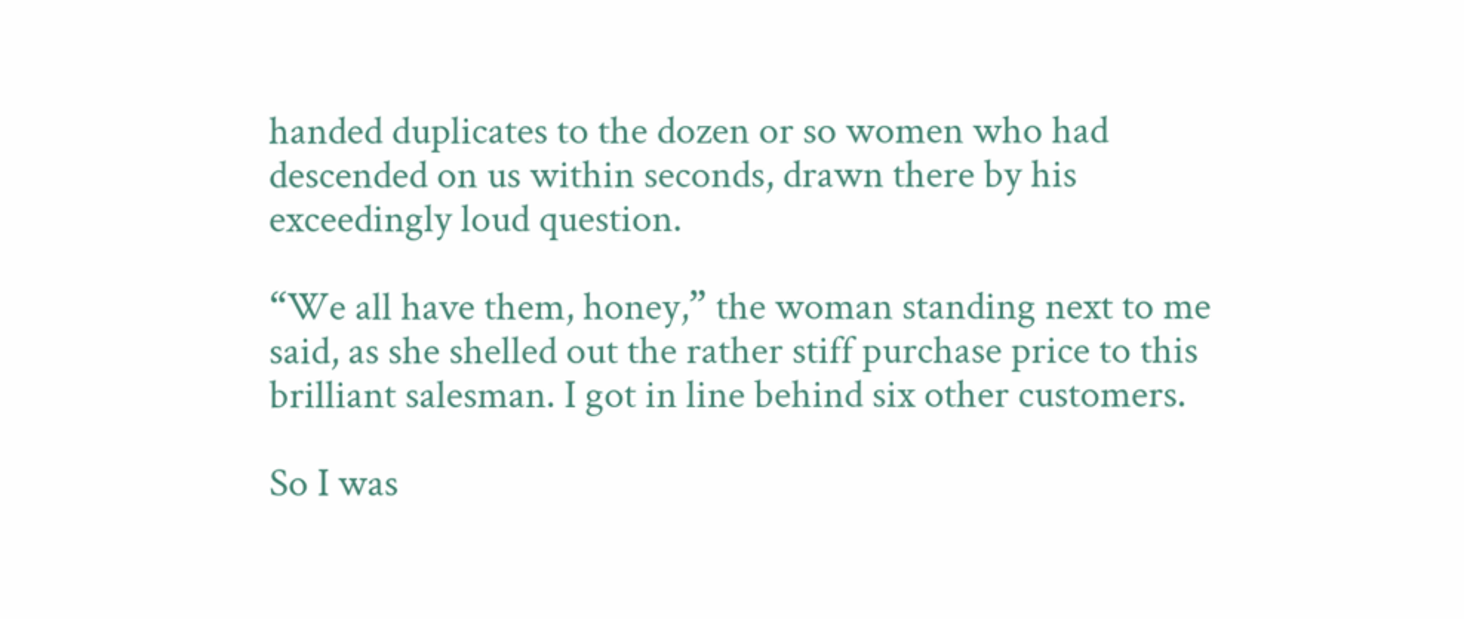handed duplicates to the dozen or so women who had descended on us within seconds, drawn there by his exceedingly loud question.

“We all have them, honey,” the woman standing next to me said, as she shelled out the rather stiff purchase price to this brilliant salesman. I got in line behind six other customers.

So I was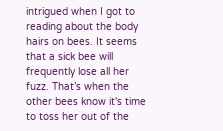intrigued when I got to reading about the body hairs on bees. It seems that a sick bee will frequently lose all her fuzz. That’s when the other bees know it's time to toss her out of the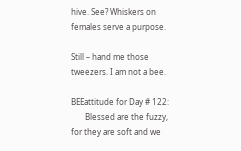hive. See? Whiskers on females serve a purpose.

Still – hand me those tweezers. I am not a bee.

BEEattitude for Day # 122:
       Blessed are the fuzzy, for they are soft and we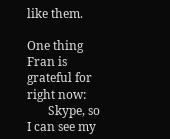like them.

One thing Fran is grateful for right now:
       Skype, so I can see my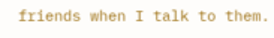friends when I talk to them.